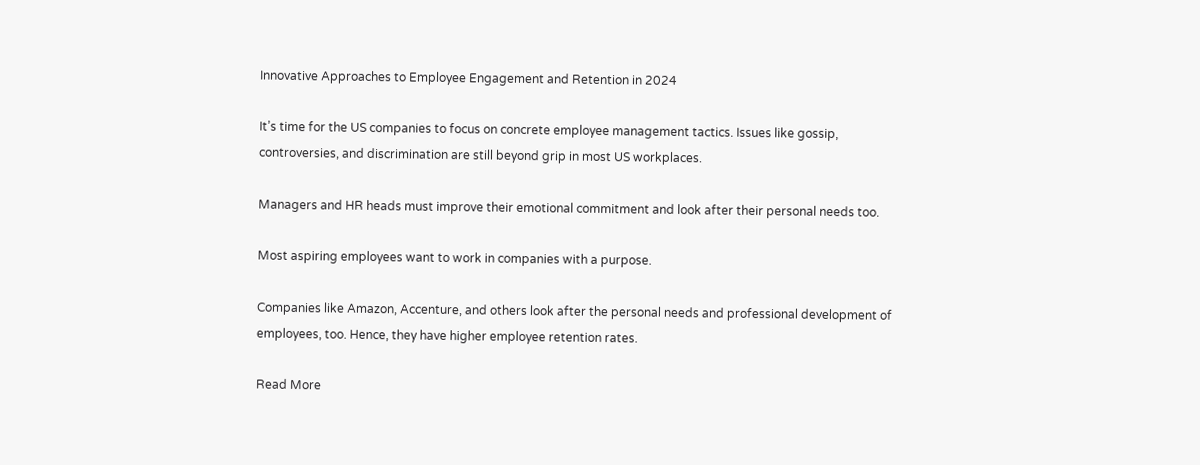Innovative Approaches to Employee Engagement and Retention in 2024

It’s time for the US companies to focus on concrete employee management tactics. Issues like gossip, controversies, and discrimination are still beyond grip in most US workplaces.

Managers and HR heads must improve their emotional commitment and look after their personal needs too.

Most aspiring employees want to work in companies with a purpose.

Companies like Amazon, Accenture, and others look after the personal needs and professional development of employees, too. Hence, they have higher employee retention rates.

Read More